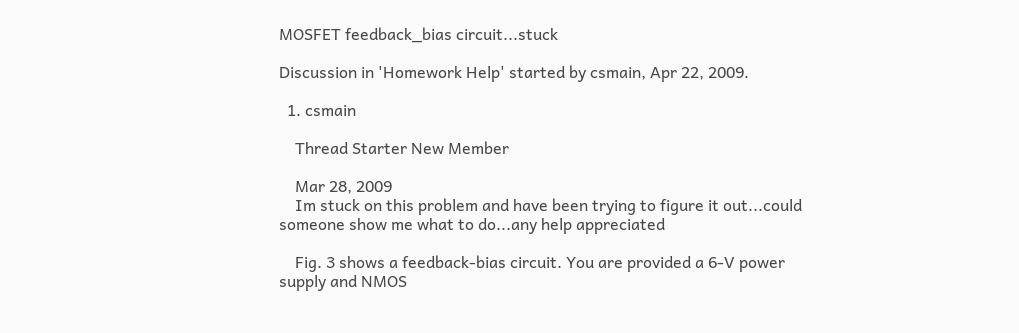MOSFET feedback_bias circuit...stuck

Discussion in 'Homework Help' started by csmain, Apr 22, 2009.

  1. csmain

    Thread Starter New Member

    Mar 28, 2009
    Im stuck on this problem and have been trying to figure it out...could someone show me what to do...any help appreciated

    Fig. 3 shows a feedback‐bias circuit. You are provided a 6‐V power supply and NMOS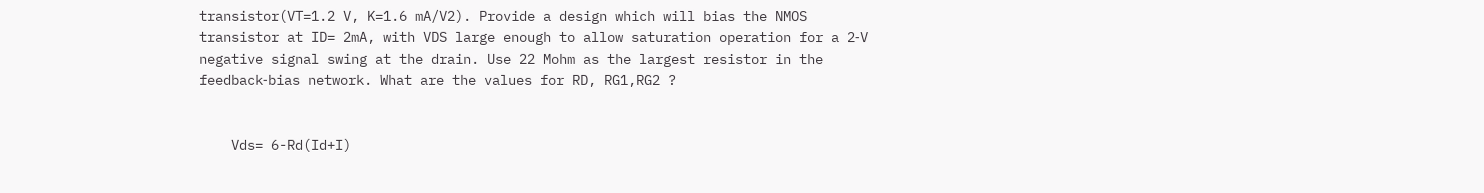transistor(VT=1.2 V, K=1.6 mA/V2). Provide a design which will bias the NMOS transistor at ID= 2mA, with VDS large enough to allow saturation operation for a 2‐V negative signal swing at the drain. Use 22 Mohm as the largest resistor in the feedback‐bias network. What are the values for RD, RG1,RG2 ?


    Vds= 6-Rd(Id+I)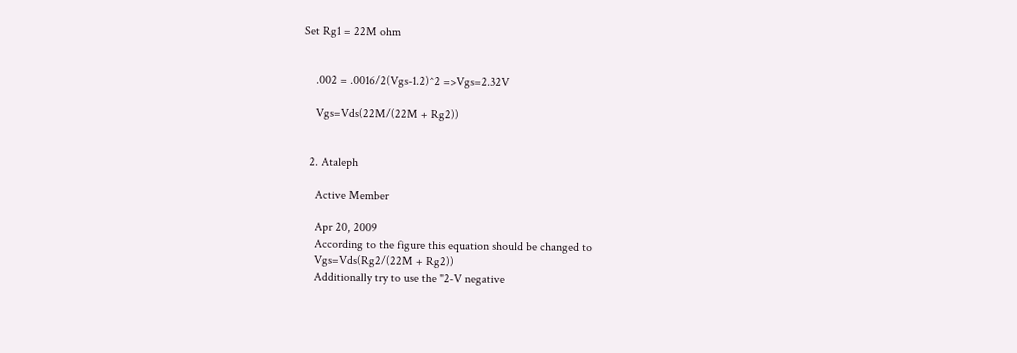Set Rg1 = 22M ohm


    .002 = .0016/2(Vgs-1.2)^2 =>Vgs=2.32V

    Vgs=Vds(22M/(22M + Rg2))


  2. Ataleph

    Active Member

    Apr 20, 2009
    According to the figure this equation should be changed to
    Vgs=Vds(Rg2/(22M + Rg2))
    Additionally try to use the "2‐V negative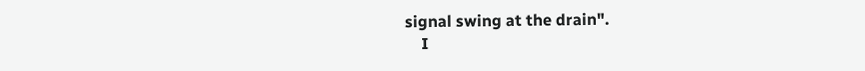signal swing at the drain".
    I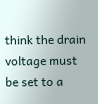think the drain voltage must be set to a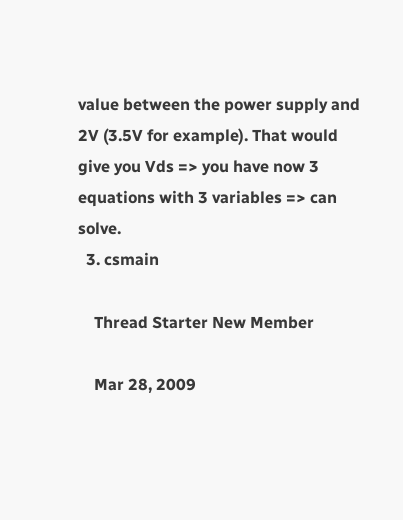value between the power supply and 2V (3.5V for example). That would give you Vds => you have now 3 equations with 3 variables => can solve.
  3. csmain

    Thread Starter New Member

    Mar 28, 2009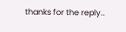thanks for the reply..